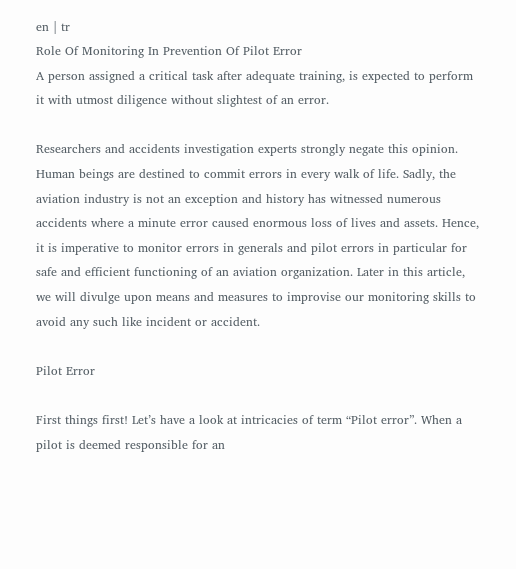en | tr
Role Of Monitoring In Prevention Of Pilot Error
A person assigned a critical task after adequate training, is expected to perform it with utmost diligence without slightest of an error.

Researchers and accidents investigation experts strongly negate this opinion. Human beings are destined to commit errors in every walk of life. Sadly, the aviation industry is not an exception and history has witnessed numerous accidents where a minute error caused enormous loss of lives and assets. Hence, it is imperative to monitor errors in generals and pilot errors in particular for safe and efficient functioning of an aviation organization. Later in this article, we will divulge upon means and measures to improvise our monitoring skills to avoid any such like incident or accident.

Pilot Error

First things first! Let’s have a look at intricacies of term “Pilot error”. When a pilot is deemed responsible for an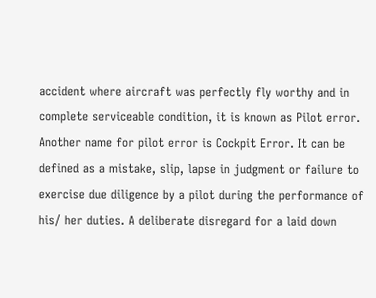accident where aircraft was perfectly fly worthy and in complete serviceable condition, it is known as Pilot error. Another name for pilot error is Cockpit Error. It can be defined as a mistake, slip, lapse in judgment or failure to exercise due diligence by a pilot during the performance of his/ her duties. A deliberate disregard for a laid down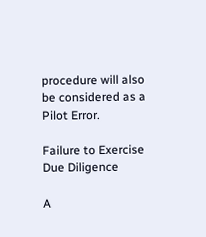procedure will also be considered as a Pilot Error.

Failure to Exercise Due Diligence

A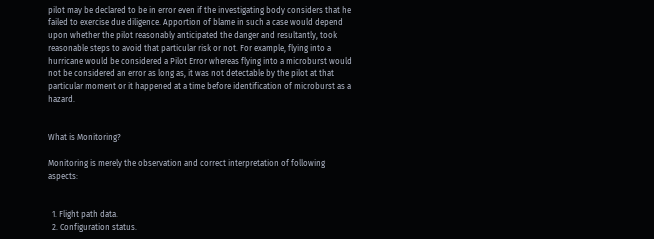pilot may be declared to be in error even if the investigating body considers that he failed to exercise due diligence. Apportion of blame in such a case would depend upon whether the pilot reasonably anticipated the danger and resultantly, took reasonable steps to avoid that particular risk or not. For example, flying into a hurricane would be considered a Pilot Error whereas flying into a microburst would not be considered an error as long as, it was not detectable by the pilot at that particular moment or it happened at a time before identification of microburst as a hazard.


What is Monitoring?

Monitoring is merely the observation and correct interpretation of following aspects:


  1. Flight path data.
  2. Configuration status.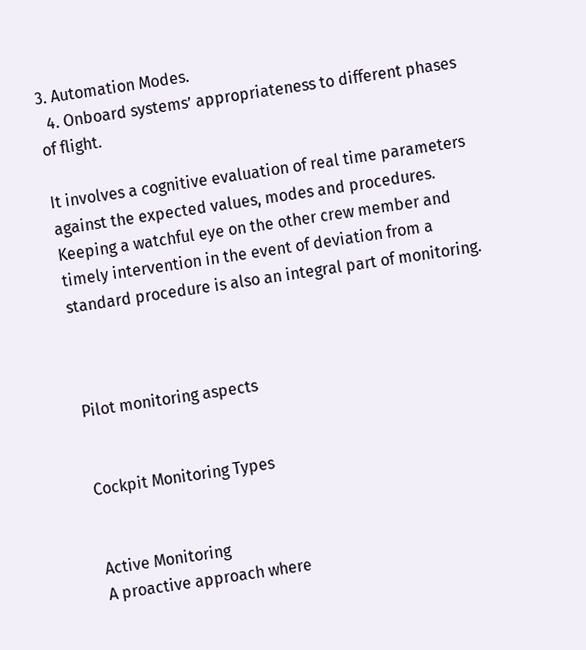3. Automation Modes.
  4. Onboard systems’ appropriateness to different phases of flight.

It involves a cognitive evaluation of real time parameters against the expected values, modes and procedures. Keeping a watchful eye on the other crew member and timely intervention in the event of deviation from a standard procedure is also an integral part of monitoring.



Pilot monitoring aspects


Cockpit Monitoring Types


Active Monitoring
A proactive approach where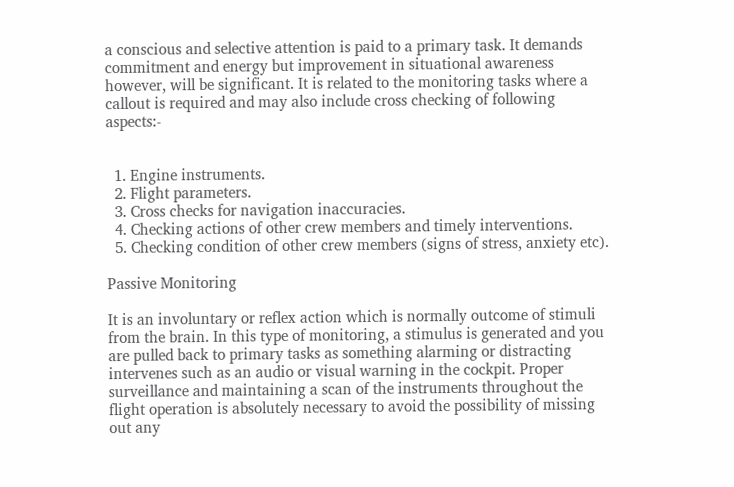a conscious and selective attention is paid to a primary task. It demands commitment and energy but improvement in situational awareness however, will be significant. It is related to the monitoring tasks where a callout is required and may also include cross checking of following aspects:-


  1. Engine instruments.
  2. Flight parameters.
  3. Cross checks for navigation inaccuracies.
  4. Checking actions of other crew members and timely interventions.
  5. Checking condition of other crew members (signs of stress, anxiety etc).

Passive Monitoring

It is an involuntary or reflex action which is normally outcome of stimuli from the brain. In this type of monitoring, a stimulus is generated and you are pulled back to primary tasks as something alarming or distracting intervenes such as an audio or visual warning in the cockpit. Proper surveillance and maintaining a scan of the instruments throughout the flight operation is absolutely necessary to avoid the possibility of missing out any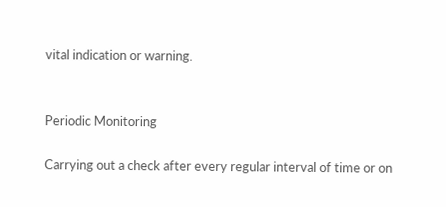vital indication or warning.


Periodic Monitoring

Carrying out a check after every regular interval of time or on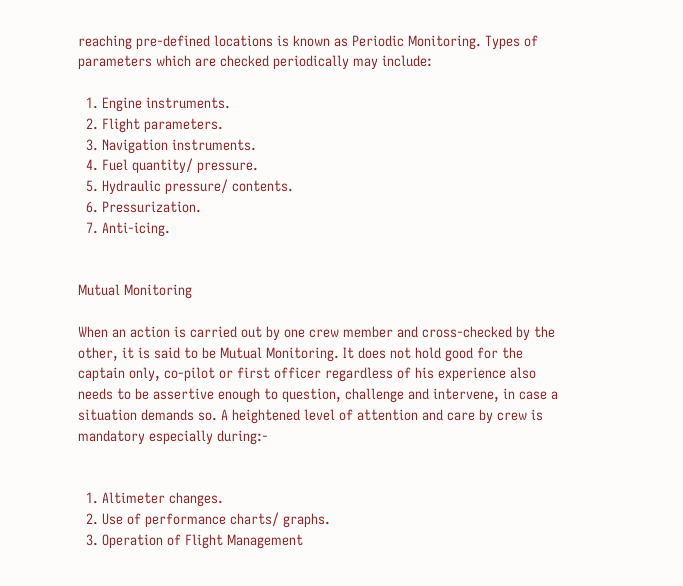reaching pre-defined locations is known as Periodic Monitoring. Types of parameters which are checked periodically may include:

  1. Engine instruments.
  2. Flight parameters.
  3. Navigation instruments.
  4. Fuel quantity/ pressure.
  5. Hydraulic pressure/ contents.
  6. Pressurization.
  7. Anti-icing.


Mutual Monitoring

When an action is carried out by one crew member and cross-checked by the other, it is said to be Mutual Monitoring. It does not hold good for the captain only, co-pilot or first officer regardless of his experience also needs to be assertive enough to question, challenge and intervene, in case a situation demands so. A heightened level of attention and care by crew is mandatory especially during:-


  1. Altimeter changes.
  2. Use of performance charts/ graphs.
  3. Operation of Flight Management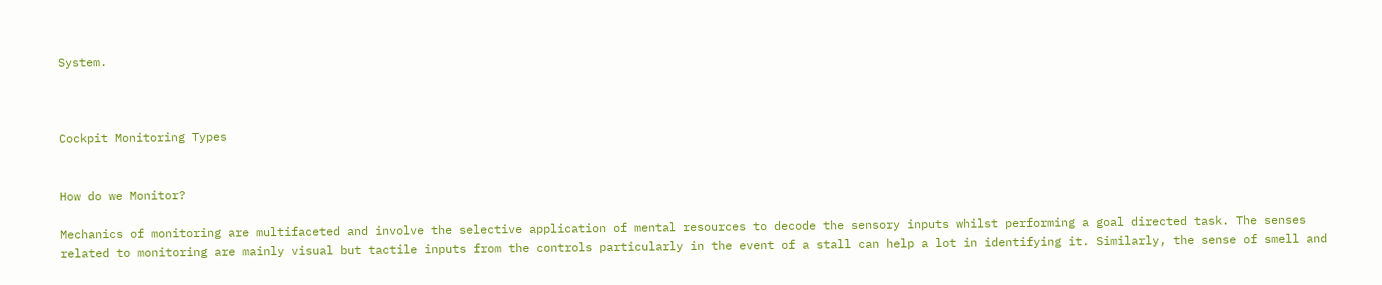System.



Cockpit Monitoring Types


How do we Monitor?

Mechanics of monitoring are multifaceted and involve the selective application of mental resources to decode the sensory inputs whilst performing a goal directed task. The senses related to monitoring are mainly visual but tactile inputs from the controls particularly in the event of a stall can help a lot in identifying it. Similarly, the sense of smell and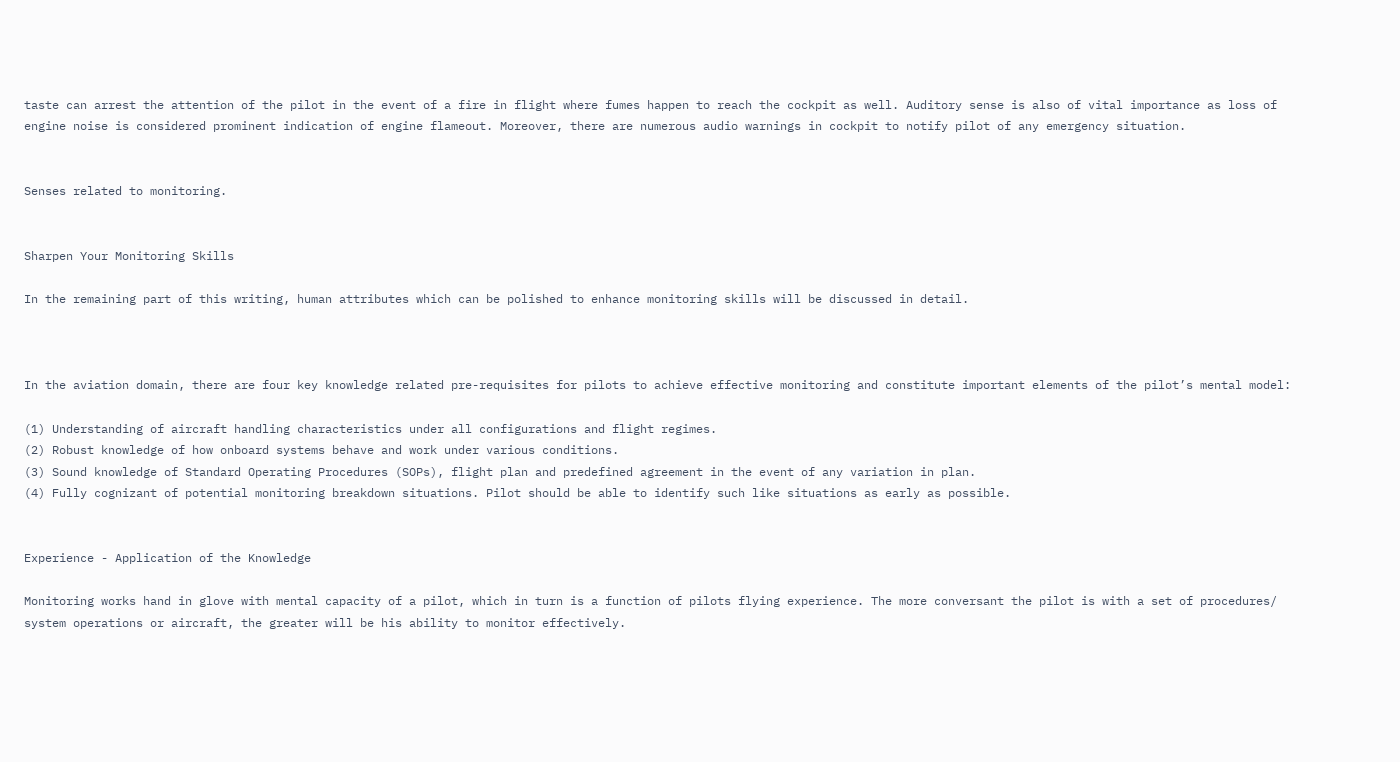taste can arrest the attention of the pilot in the event of a fire in flight where fumes happen to reach the cockpit as well. Auditory sense is also of vital importance as loss of engine noise is considered prominent indication of engine flameout. Moreover, there are numerous audio warnings in cockpit to notify pilot of any emergency situation.


Senses related to monitoring.


Sharpen Your Monitoring Skills

In the remaining part of this writing, human attributes which can be polished to enhance monitoring skills will be discussed in detail.



In the aviation domain, there are four key knowledge related pre-requisites for pilots to achieve effective monitoring and constitute important elements of the pilot’s mental model:

(1) Understanding of aircraft handling characteristics under all configurations and flight regimes.
(2) Robust knowledge of how onboard systems behave and work under various conditions.
(3) Sound knowledge of Standard Operating Procedures (SOPs), flight plan and predefined agreement in the event of any variation in plan.
(4) Fully cognizant of potential monitoring breakdown situations. Pilot should be able to identify such like situations as early as possible.


Experience - Application of the Knowledge

Monitoring works hand in glove with mental capacity of a pilot, which in turn is a function of pilots flying experience. The more conversant the pilot is with a set of procedures/ system operations or aircraft, the greater will be his ability to monitor effectively.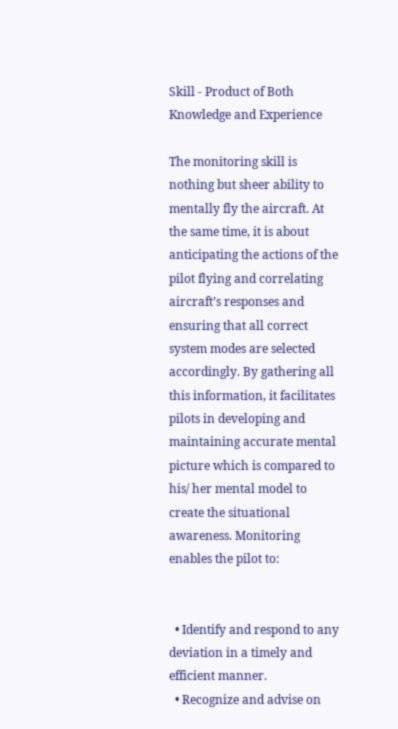Skill - Product of Both Knowledge and Experience

The monitoring skill is nothing but sheer ability to mentally fly the aircraft. At the same time, it is about anticipating the actions of the pilot flying and correlating aircraft’s responses and ensuring that all correct system modes are selected accordingly. By gathering all this information, it facilitates pilots in developing and maintaining accurate mental picture which is compared to his/ her mental model to create the situational awareness. Monitoring enables the pilot to:


  • Identify and respond to any deviation in a timely and efficient manner.
  • Recognize and advise on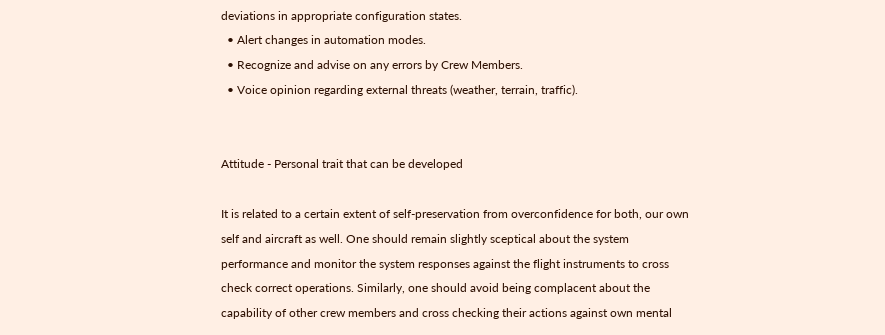deviations in appropriate configuration states.
  • Alert changes in automation modes.
  • Recognize and advise on any errors by Crew Members.
  • Voice opinion regarding external threats (weather, terrain, traffic).


Attitude - Personal trait that can be developed

It is related to a certain extent of self-preservation from overconfidence for both, our own self and aircraft as well. One should remain slightly sceptical about the system performance and monitor the system responses against the flight instruments to cross check correct operations. Similarly, one should avoid being complacent about the capability of other crew members and cross checking their actions against own mental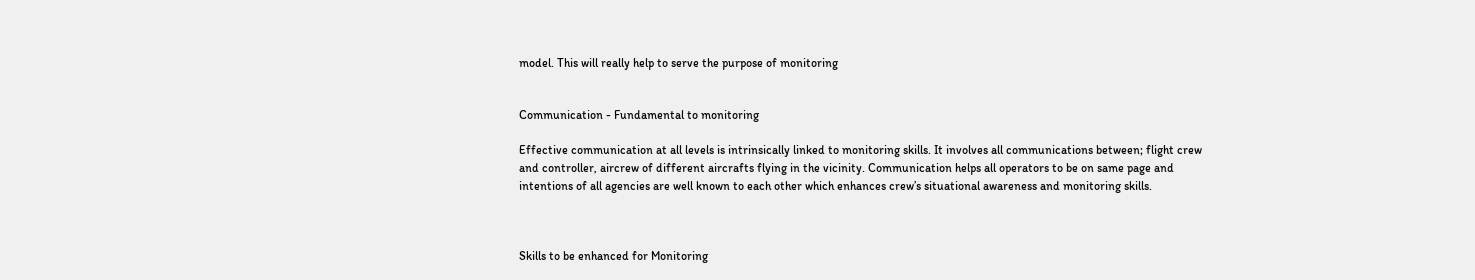model. This will really help to serve the purpose of monitoring


Communication - Fundamental to monitoring

Effective communication at all levels is intrinsically linked to monitoring skills. It involves all communications between; flight crew and controller, aircrew of different aircrafts flying in the vicinity. Communication helps all operators to be on same page and intentions of all agencies are well known to each other which enhances crew’s situational awareness and monitoring skills.



Skills to be enhanced for Monitoring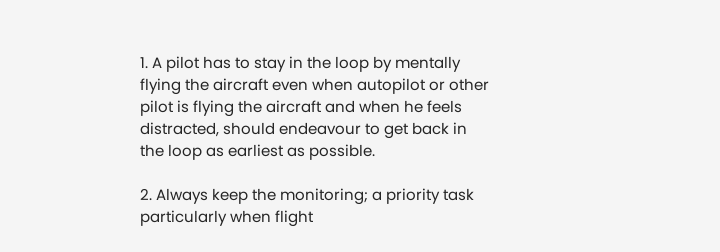1. A pilot has to stay in the loop by mentally flying the aircraft even when autopilot or other pilot is flying the aircraft and when he feels distracted, should endeavour to get back in the loop as earliest as possible.

2. Always keep the monitoring; a priority task particularly when flight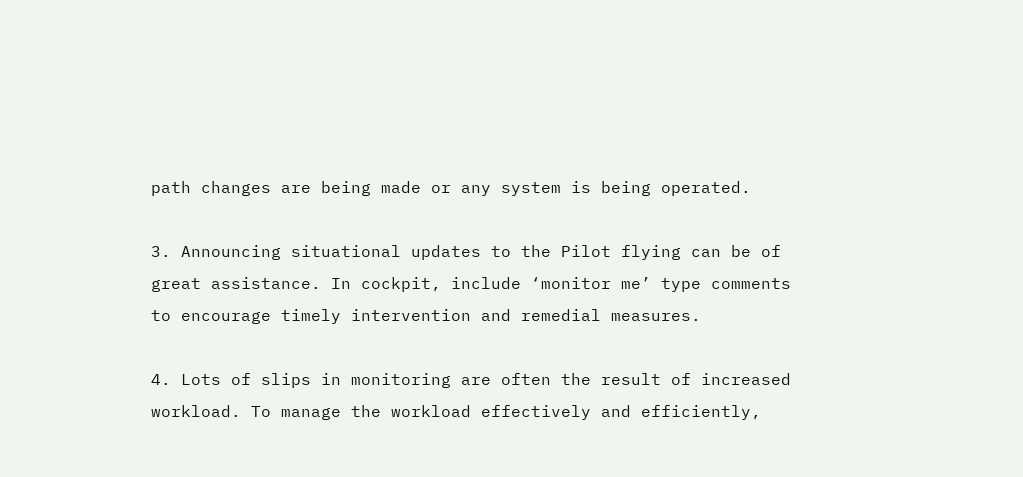path changes are being made or any system is being operated.

3. Announcing situational updates to the Pilot flying can be of great assistance. In cockpit, include ‘monitor me’ type comments to encourage timely intervention and remedial measures.

4. Lots of slips in monitoring are often the result of increased workload. To manage the workload effectively and efficiently,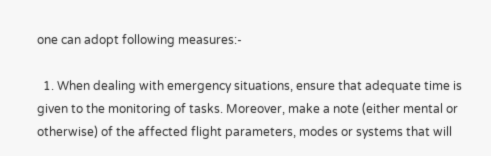one can adopt following measures:-

  1. When dealing with emergency situations, ensure that adequate time is given to the monitoring of tasks. Moreover, make a note (either mental or otherwise) of the affected flight parameters, modes or systems that will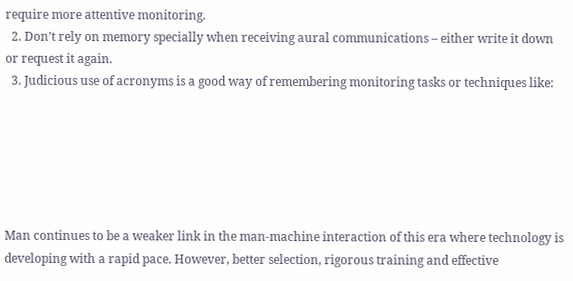require more attentive monitoring.
  2. Don’t rely on memory specially when receiving aural communications – either write it down or request it again.
  3. Judicious use of acronyms is a good way of remembering monitoring tasks or techniques like:






Man continues to be a weaker link in the man-machine interaction of this era where technology is developing with a rapid pace. However, better selection, rigorous training and effective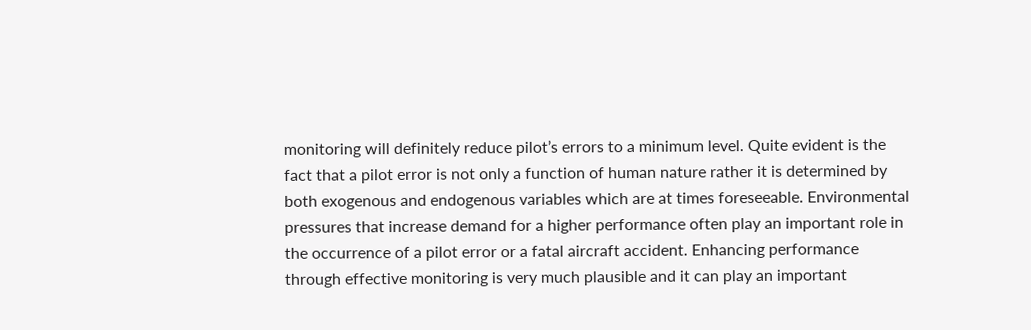monitoring will definitely reduce pilot’s errors to a minimum level. Quite evident is the fact that a pilot error is not only a function of human nature rather it is determined by both exogenous and endogenous variables which are at times foreseeable. Environmental pressures that increase demand for a higher performance often play an important role in the occurrence of a pilot error or a fatal aircraft accident. Enhancing performance through effective monitoring is very much plausible and it can play an important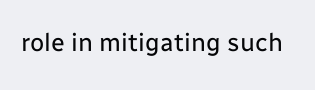role in mitigating such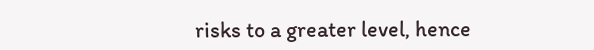risks to a greater level, hence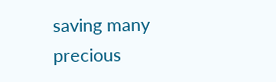saving many precious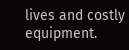lives and costly equipment.